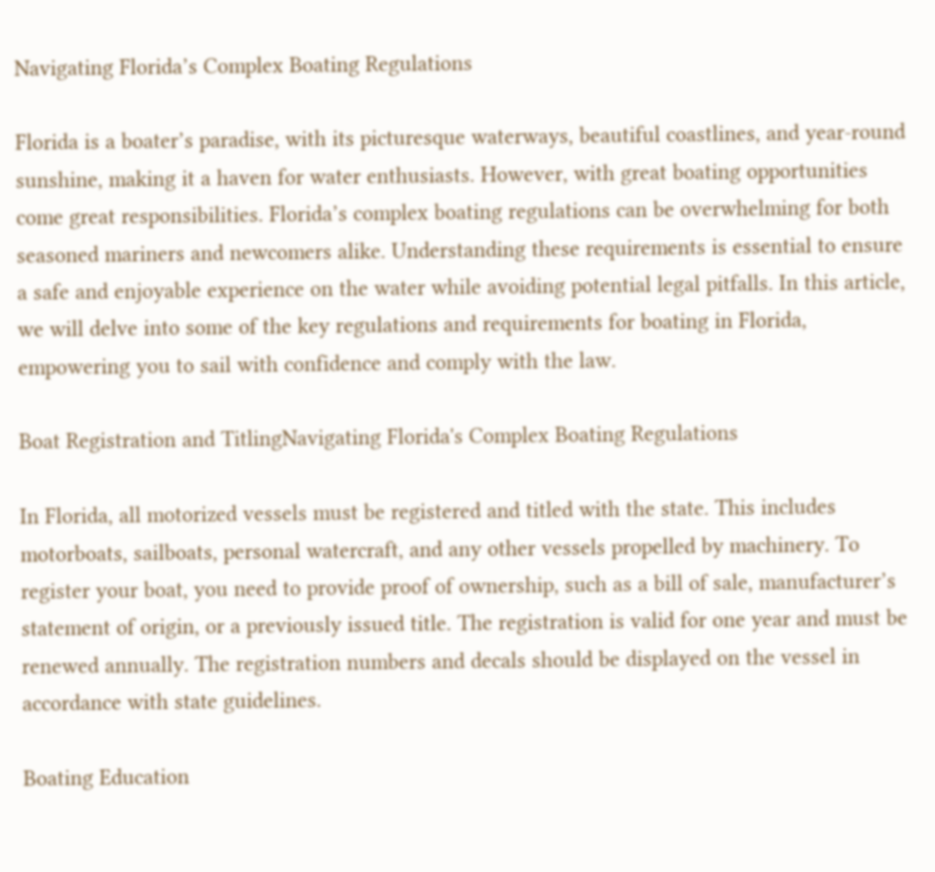Navigating Florida’s Complex Boating Regulations

Florida is a boater’s paradise, with its picturesque waterways, beautiful coastlines, and year-round sunshine, making it a haven for water enthusiasts. However, with great boating opportunities come great responsibilities. Florida’s complex boating regulations can be overwhelming for both seasoned mariners and newcomers alike. Understanding these requirements is essential to ensure a safe and enjoyable experience on the water while avoiding potential legal pitfalls. In this article, we will delve into some of the key regulations and requirements for boating in Florida, empowering you to sail with confidence and comply with the law.

Boat Registration and TitlingNavigating Florida's Complex Boating Regulations

In Florida, all motorized vessels must be registered and titled with the state. This includes motorboats, sailboats, personal watercraft, and any other vessels propelled by machinery. To register your boat, you need to provide proof of ownership, such as a bill of sale, manufacturer’s statement of origin, or a previously issued title. The registration is valid for one year and must be renewed annually. The registration numbers and decals should be displayed on the vessel in accordance with state guidelines.

Boating Education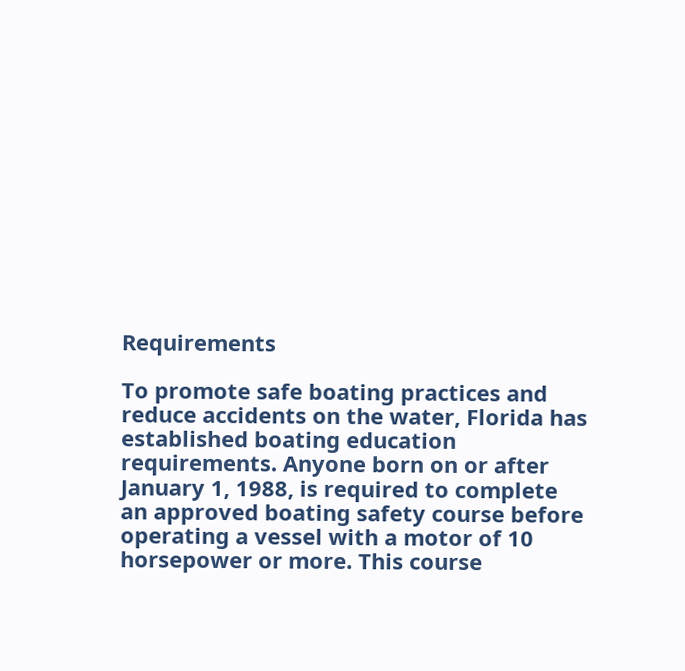Requirements

To promote safe boating practices and reduce accidents on the water, Florida has established boating education requirements. Anyone born on or after January 1, 1988, is required to complete an approved boating safety course before operating a vessel with a motor of 10 horsepower or more. This course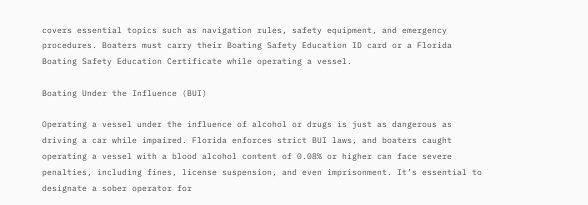covers essential topics such as navigation rules, safety equipment, and emergency procedures. Boaters must carry their Boating Safety Education ID card or a Florida Boating Safety Education Certificate while operating a vessel.

Boating Under the Influence (BUI)

Operating a vessel under the influence of alcohol or drugs is just as dangerous as driving a car while impaired. Florida enforces strict BUI laws, and boaters caught operating a vessel with a blood alcohol content of 0.08% or higher can face severe penalties, including fines, license suspension, and even imprisonment. It’s essential to designate a sober operator for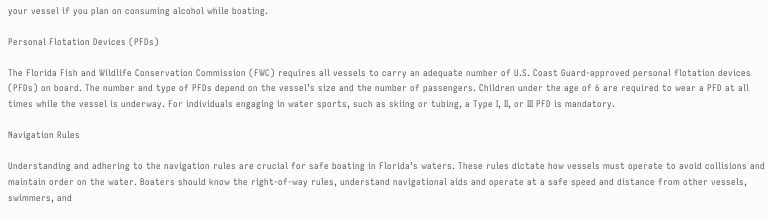your vessel if you plan on consuming alcohol while boating.

Personal Flotation Devices (PFDs)

The Florida Fish and Wildlife Conservation Commission (FWC) requires all vessels to carry an adequate number of U.S. Coast Guard-approved personal flotation devices (PFDs) on board. The number and type of PFDs depend on the vessel’s size and the number of passengers. Children under the age of 6 are required to wear a PFD at all times while the vessel is underway. For individuals engaging in water sports, such as skiing or tubing, a Type I, II, or III PFD is mandatory.

Navigation Rules

Understanding and adhering to the navigation rules are crucial for safe boating in Florida’s waters. These rules dictate how vessels must operate to avoid collisions and maintain order on the water. Boaters should know the right-of-way rules, understand navigational aids and operate at a safe speed and distance from other vessels, swimmers, and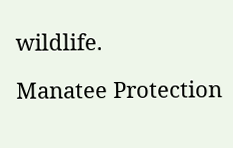wildlife.

Manatee Protection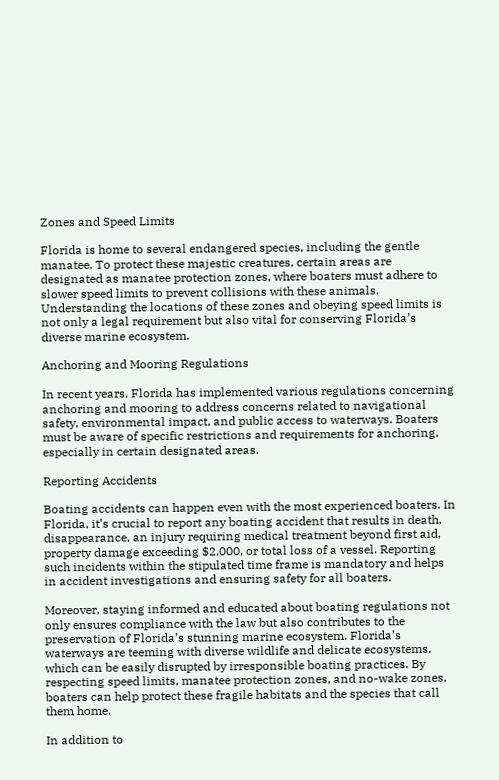Zones and Speed Limits

Florida is home to several endangered species, including the gentle manatee. To protect these majestic creatures, certain areas are designated as manatee protection zones, where boaters must adhere to slower speed limits to prevent collisions with these animals. Understanding the locations of these zones and obeying speed limits is not only a legal requirement but also vital for conserving Florida’s diverse marine ecosystem.

Anchoring and Mooring Regulations

In recent years, Florida has implemented various regulations concerning anchoring and mooring to address concerns related to navigational safety, environmental impact, and public access to waterways. Boaters must be aware of specific restrictions and requirements for anchoring, especially in certain designated areas.

Reporting Accidents

Boating accidents can happen even with the most experienced boaters. In Florida, it’s crucial to report any boating accident that results in death, disappearance, an injury requiring medical treatment beyond first aid, property damage exceeding $2,000, or total loss of a vessel. Reporting such incidents within the stipulated time frame is mandatory and helps in accident investigations and ensuring safety for all boaters.

Moreover, staying informed and educated about boating regulations not only ensures compliance with the law but also contributes to the preservation of Florida’s stunning marine ecosystem. Florida’s waterways are teeming with diverse wildlife and delicate ecosystems, which can be easily disrupted by irresponsible boating practices. By respecting speed limits, manatee protection zones, and no-wake zones, boaters can help protect these fragile habitats and the species that call them home.

In addition to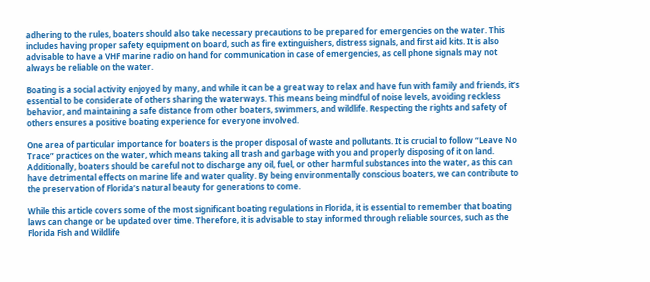adhering to the rules, boaters should also take necessary precautions to be prepared for emergencies on the water. This includes having proper safety equipment on board, such as fire extinguishers, distress signals, and first aid kits. It is also advisable to have a VHF marine radio on hand for communication in case of emergencies, as cell phone signals may not always be reliable on the water.

Boating is a social activity enjoyed by many, and while it can be a great way to relax and have fun with family and friends, it’s essential to be considerate of others sharing the waterways. This means being mindful of noise levels, avoiding reckless behavior, and maintaining a safe distance from other boaters, swimmers, and wildlife. Respecting the rights and safety of others ensures a positive boating experience for everyone involved.

One area of particular importance for boaters is the proper disposal of waste and pollutants. It is crucial to follow “Leave No Trace” practices on the water, which means taking all trash and garbage with you and properly disposing of it on land. Additionally, boaters should be careful not to discharge any oil, fuel, or other harmful substances into the water, as this can have detrimental effects on marine life and water quality. By being environmentally conscious boaters, we can contribute to the preservation of Florida’s natural beauty for generations to come.

While this article covers some of the most significant boating regulations in Florida, it is essential to remember that boating laws can change or be updated over time. Therefore, it is advisable to stay informed through reliable sources, such as the Florida Fish and Wildlife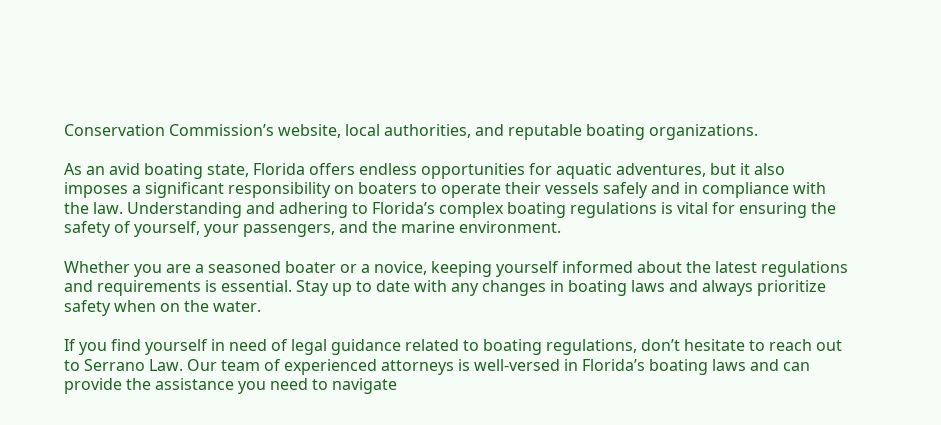Conservation Commission’s website, local authorities, and reputable boating organizations.

As an avid boating state, Florida offers endless opportunities for aquatic adventures, but it also imposes a significant responsibility on boaters to operate their vessels safely and in compliance with the law. Understanding and adhering to Florida’s complex boating regulations is vital for ensuring the safety of yourself, your passengers, and the marine environment.

Whether you are a seasoned boater or a novice, keeping yourself informed about the latest regulations and requirements is essential. Stay up to date with any changes in boating laws and always prioritize safety when on the water.

If you find yourself in need of legal guidance related to boating regulations, don’t hesitate to reach out to Serrano Law. Our team of experienced attorneys is well-versed in Florida’s boating laws and can provide the assistance you need to navigate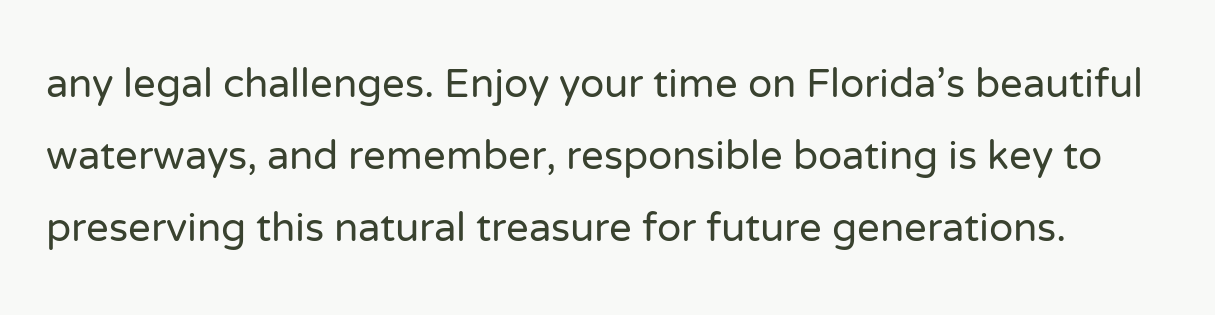any legal challenges. Enjoy your time on Florida’s beautiful waterways, and remember, responsible boating is key to preserving this natural treasure for future generations.